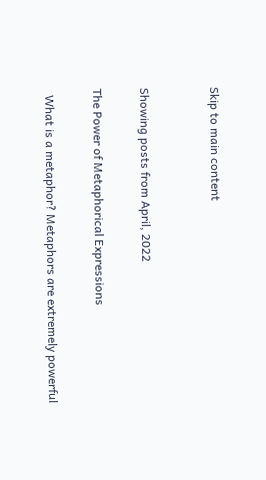Skip to main content


Showing posts from April, 2022

The Power of Metaphorical Expressions

  What is a metaphor? Metaphors are extremely powerful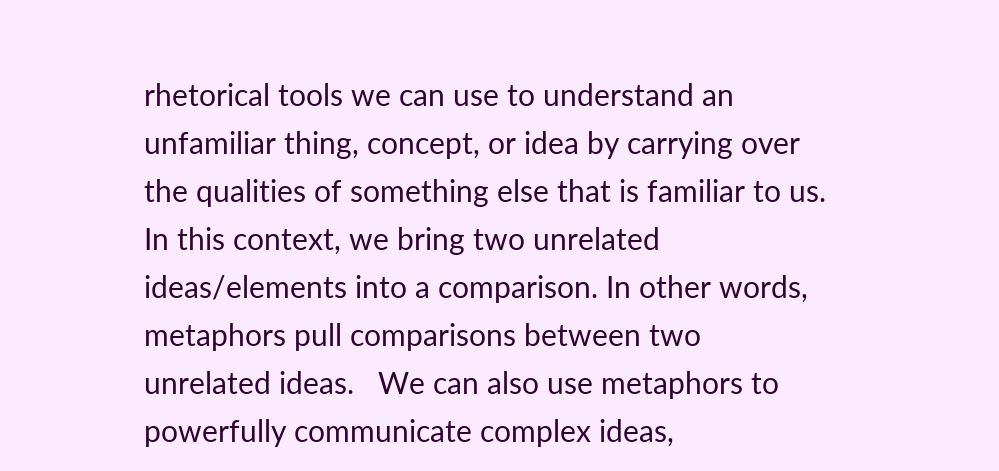rhetorical tools we can use to understand an unfamiliar thing, concept, or idea by carrying over the qualities of something else that is familiar to us. In this context, we bring two unrelated ideas/elements into a comparison. In other words, metaphors pull comparisons between two unrelated ideas.   We can also use metaphors to powerfully communicate complex ideas,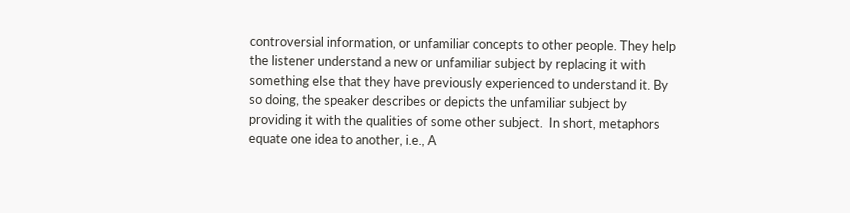controversial information, or unfamiliar concepts to other people. They help the listener understand a new or unfamiliar subject by replacing it with something else that they have previously experienced to understand it. By so doing, the speaker describes or depicts the unfamiliar subject by providing it with the qualities of some other subject.  In short, metaphors equate one idea to another, i.e., A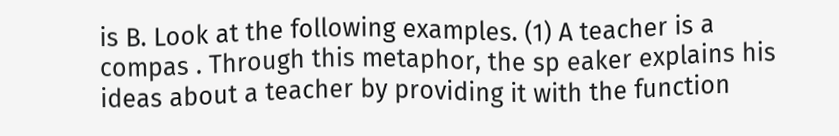is B. Look at the following examples. (1) A teacher is a compas . Through this metaphor, the sp eaker explains his ideas about a teacher by providing it with the function